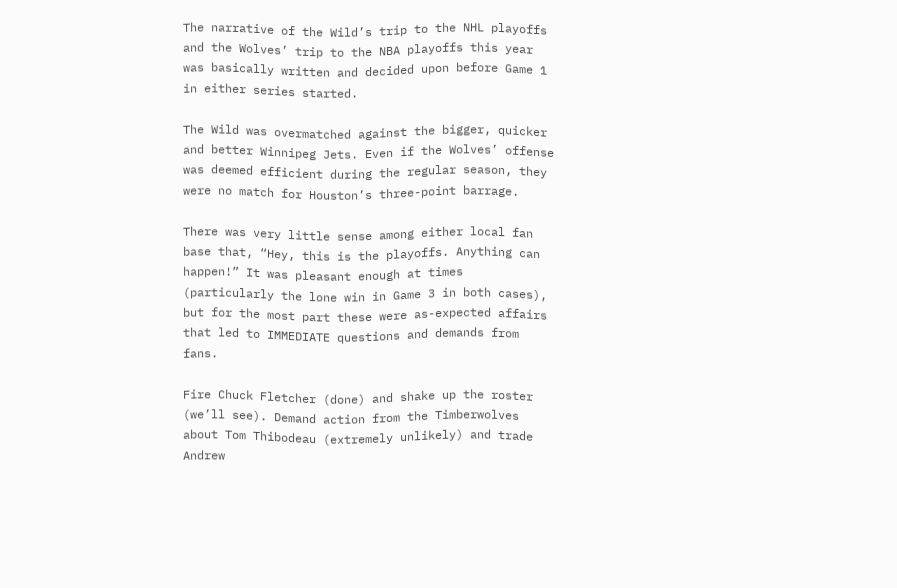The narrative of the Wild’s trip to the NHL playoffs and the Wolves’ trip to the NBA playoffs this year was basically written and decided upon before Game 1 in either series started.

The Wild was overmatched against the bigger, quicker and better Winnipeg Jets. Even if the Wolves’ offense was deemed efficient during the regular season, they were no match for Houston’s three-point barrage.

There was very little sense among either local fan base that, “Hey, this is the playoffs. Anything can happen!” It was pleasant enough at times (particularly the lone win in Game 3 in both cases), but for the most part these were as-expected affairs that led to IMMEDIATE questions and demands from fans.

Fire Chuck Fletcher (done) and shake up the roster (we’ll see). Demand action from the Timberwolves about Tom Thibodeau (extremely unlikely) and trade Andrew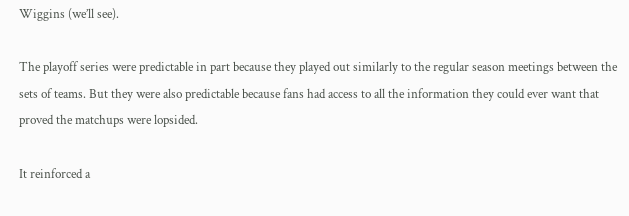Wiggins (we’ll see).

The playoff series were predictable in part because they played out similarly to the regular season meetings between the sets of teams. But they were also predictable because fans had access to all the information they could ever want that proved the matchups were lopsided.

It reinforced a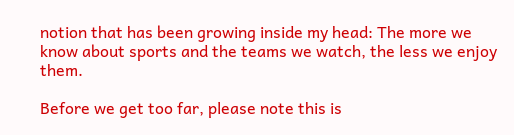notion that has been growing inside my head: The more we know about sports and the teams we watch, the less we enjoy them.

Before we get too far, please note this is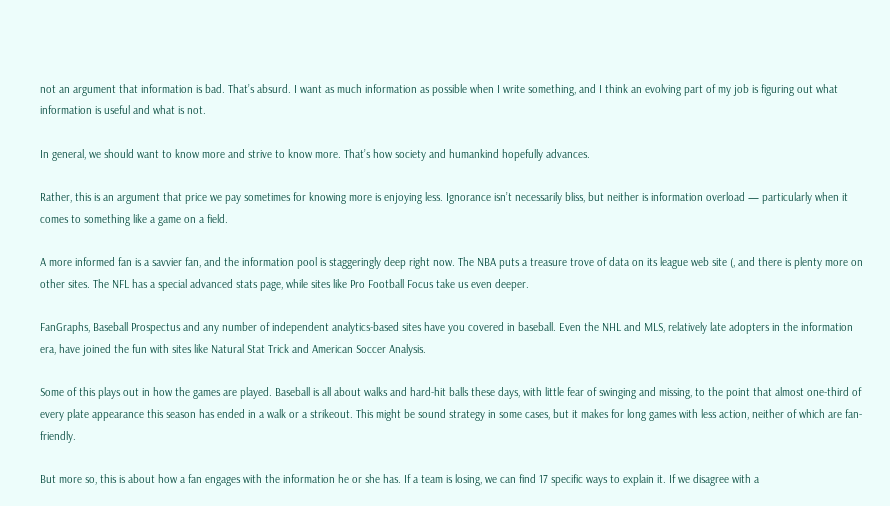not an argument that information is bad. That’s absurd. I want as much information as possible when I write something, and I think an evolving part of my job is figuring out what information is useful and what is not.

In general, we should want to know more and strive to know more. That’s how society and humankind hopefully advances.

Rather, this is an argument that price we pay sometimes for knowing more is enjoying less. Ignorance isn’t necessarily bliss, but neither is information overload — particularly when it comes to something like a game on a field.

A more informed fan is a savvier fan, and the information pool is staggeringly deep right now. The NBA puts a treasure trove of data on its league web site (, and there is plenty more on other sites. The NFL has a special advanced stats page, while sites like Pro Football Focus take us even deeper.

FanGraphs, Baseball Prospectus and any number of independent analytics-based sites have you covered in baseball. Even the NHL and MLS, relatively late adopters in the information era, have joined the fun with sites like Natural Stat Trick and American Soccer Analysis.

Some of this plays out in how the games are played. Baseball is all about walks and hard-hit balls these days, with little fear of swinging and missing, to the point that almost one-third of every plate appearance this season has ended in a walk or a strikeout. This might be sound strategy in some cases, but it makes for long games with less action, neither of which are fan-friendly.

But more so, this is about how a fan engages with the information he or she has. If a team is losing, we can find 17 specific ways to explain it. If we disagree with a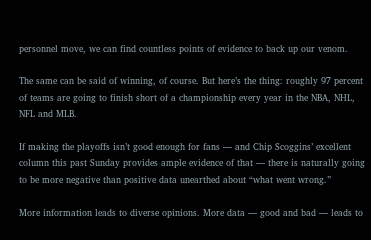personnel move, we can find countless points of evidence to back up our venom.

The same can be said of winning, of course. But here’s the thing: roughly 97 percent of teams are going to finish short of a championship every year in the NBA, NHL, NFL and MLB.

If making the playoffs isn’t good enough for fans — and Chip Scoggins’ excellent column this past Sunday provides ample evidence of that — there is naturally going to be more negative than positive data unearthed about “what went wrong.”

More information leads to diverse opinions. More data — good and bad — leads to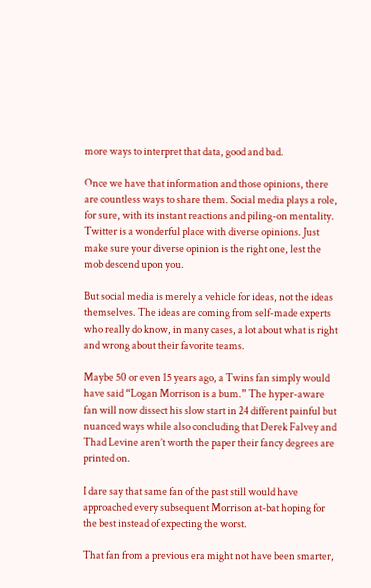more ways to interpret that data, good and bad.

Once we have that information and those opinions, there are countless ways to share them. Social media plays a role, for sure, with its instant reactions and piling-on mentality. Twitter is a wonderful place with diverse opinions. Just make sure your diverse opinion is the right one, lest the mob descend upon you.

But social media is merely a vehicle for ideas, not the ideas themselves. The ideas are coming from self-made experts who really do know, in many cases, a lot about what is right and wrong about their favorite teams.

Maybe 50 or even 15 years ago, a Twins fan simply would have said “Logan Morrison is a bum.” The hyper-aware fan will now dissect his slow start in 24 different painful but nuanced ways while also concluding that Derek Falvey and Thad Levine aren’t worth the paper their fancy degrees are printed on.

I dare say that same fan of the past still would have approached every subsequent Morrison at-bat hoping for the best instead of expecting the worst.

That fan from a previous era might not have been smarter,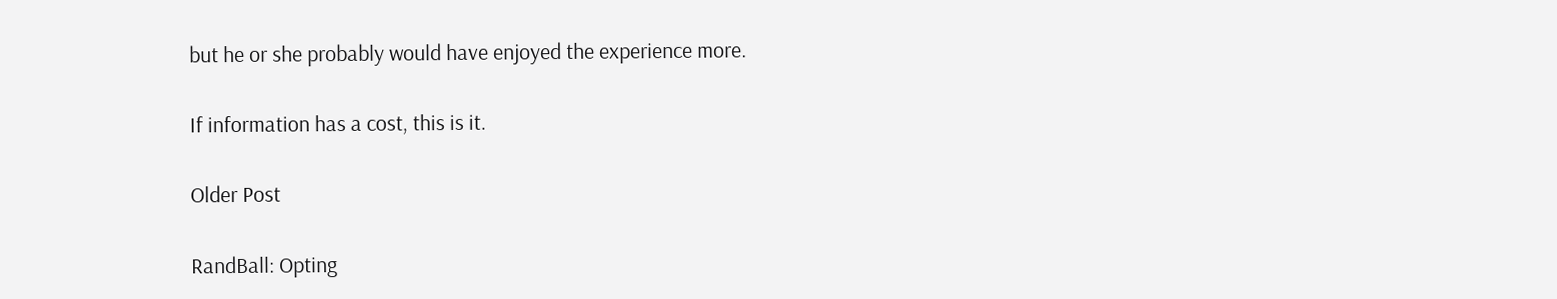but he or she probably would have enjoyed the experience more.

If information has a cost, this is it.

Older Post

RandBall: Opting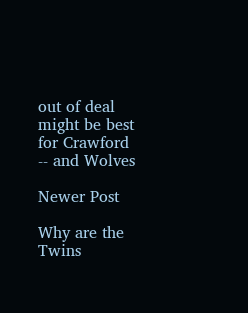out of deal might be best for Crawford -- and Wolves

Newer Post

Why are the Twins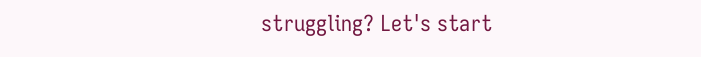struggling? Let's start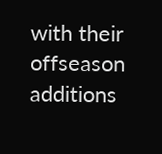with their offseason additions